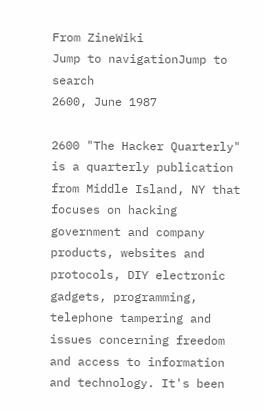From ZineWiki
Jump to navigationJump to search
2600, June 1987

2600 "The Hacker Quarterly" is a quarterly publication from Middle Island, NY that focuses on hacking government and company products, websites and protocols, DIY electronic gadgets, programming, telephone tampering and issues concerning freedom and access to information and technology. It's been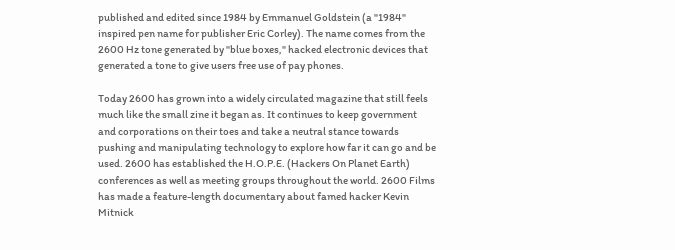published and edited since 1984 by Emmanuel Goldstein (a "1984" inspired pen name for publisher Eric Corley). The name comes from the 2600 Hz tone generated by "blue boxes," hacked electronic devices that generated a tone to give users free use of pay phones.

Today 2600 has grown into a widely circulated magazine that still feels much like the small zine it began as. It continues to keep government and corporations on their toes and take a neutral stance towards pushing and manipulating technology to explore how far it can go and be used. 2600 has established the H.O.P.E. (Hackers On Planet Earth) conferences as well as meeting groups throughout the world. 2600 Films has made a feature-length documentary about famed hacker Kevin Mitnick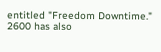entitled "Freedom Downtime." 2600 has also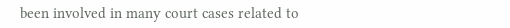been involved in many court cases related to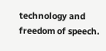technology and freedom of speech.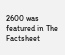2600 was featured in The Factsheet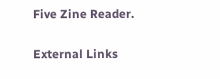Five Zine Reader.

External Links